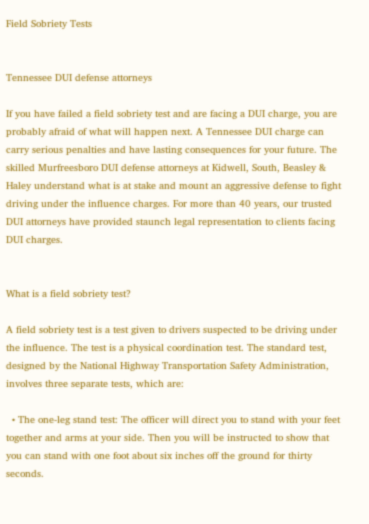Field Sobriety Tests


Tennessee DUI defense attorneys

If you have failed a field sobriety test and are facing a DUI charge, you are probably afraid of what will happen next. A Tennessee DUI charge can carry serious penalties and have lasting consequences for your future. The skilled Murfreesboro DUI defense attorneys at Kidwell, South, Beasley & Haley understand what is at stake and mount an aggressive defense to fight driving under the influence charges. For more than 40 years, our trusted DUI attorneys have provided staunch legal representation to clients facing DUI charges.


What is a field sobriety test?

A field sobriety test is a test given to drivers suspected to be driving under the influence. The test is a physical coordination test. The standard test, designed by the National Highway Transportation Safety Administration, involves three separate tests, which are:

  • The one-leg stand test: The officer will direct you to stand with your feet together and arms at your side. Then you will be instructed to show that you can stand with one foot about six inches off the ground for thirty seconds.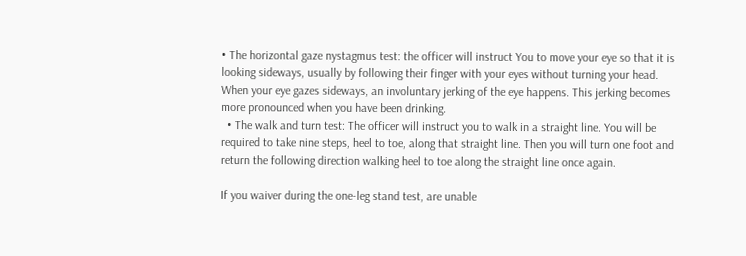• The horizontal gaze nystagmus test: the officer will instruct You to move your eye so that it is looking sideways, usually by following their finger with your eyes without turning your head. When your eye gazes sideways, an involuntary jerking of the eye happens. This jerking becomes more pronounced when you have been drinking.
  • The walk and turn test: The officer will instruct you to walk in a straight line. You will be required to take nine steps, heel to toe, along that straight line. Then you will turn one foot and return the following direction walking heel to toe along the straight line once again.

If you waiver during the one-leg stand test, are unable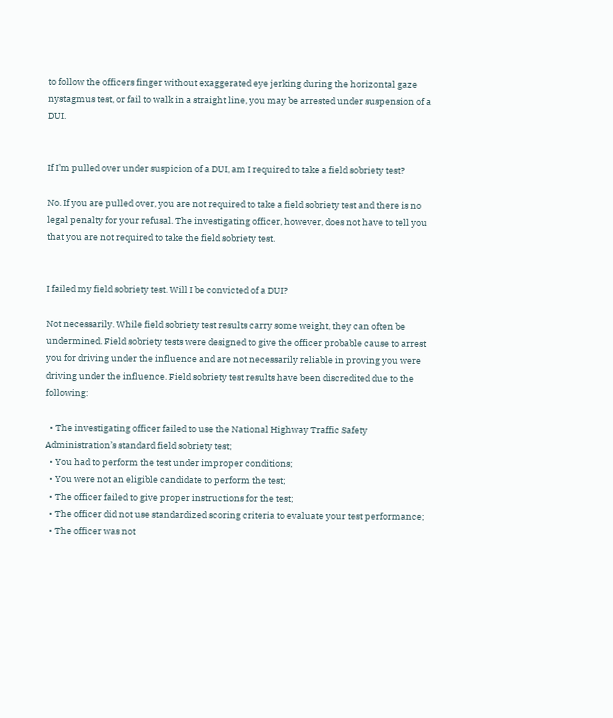to follow the officers finger without exaggerated eye jerking during the horizontal gaze nystagmus test, or fail to walk in a straight line, you may be arrested under suspension of a DUI.


If I’m pulled over under suspicion of a DUI, am I required to take a field sobriety test?

No. If you are pulled over, you are not required to take a field sobriety test and there is no legal penalty for your refusal. The investigating officer, however, does not have to tell you that you are not required to take the field sobriety test.


I failed my field sobriety test. Will I be convicted of a DUI?

Not necessarily. While field sobriety test results carry some weight, they can often be undermined. Field sobriety tests were designed to give the officer probable cause to arrest you for driving under the influence and are not necessarily reliable in proving you were driving under the influence. Field sobriety test results have been discredited due to the following:

  • The investigating officer failed to use the National Highway Traffic Safety Administration’s standard field sobriety test;
  • You had to perform the test under improper conditions;
  • You were not an eligible candidate to perform the test;
  • The officer failed to give proper instructions for the test;
  • The officer did not use standardized scoring criteria to evaluate your test performance;
  • The officer was not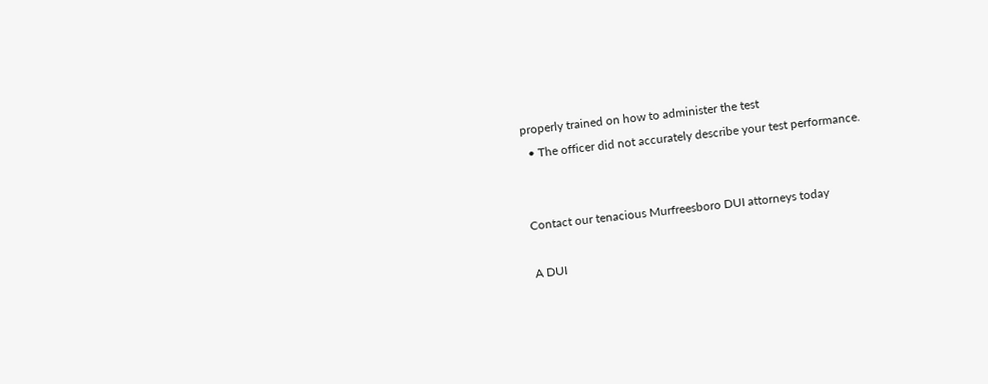properly trained on how to administer the test
  • The officer did not accurately describe your test performance.


Contact our tenacious Murfreesboro DUI attorneys today

A DUI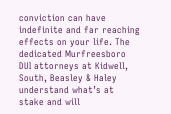conviction can have indefinite and far reaching effects on your life. The dedicated Murfreesboro DUI attorneys at Kidwell, South, Beasley & Haley understand what’s at stake and will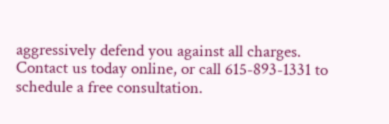aggressively defend you against all charges. Contact us today online, or call 615-893-1331 to schedule a free consultation.